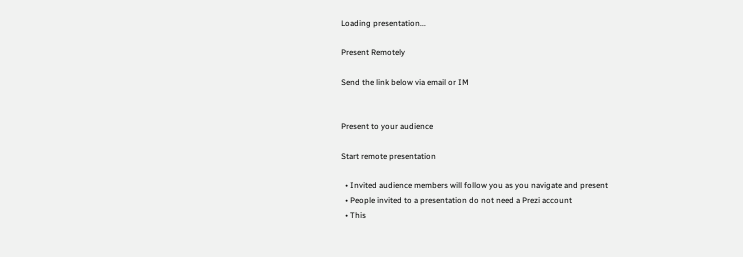Loading presentation...

Present Remotely

Send the link below via email or IM


Present to your audience

Start remote presentation

  • Invited audience members will follow you as you navigate and present
  • People invited to a presentation do not need a Prezi account
  • This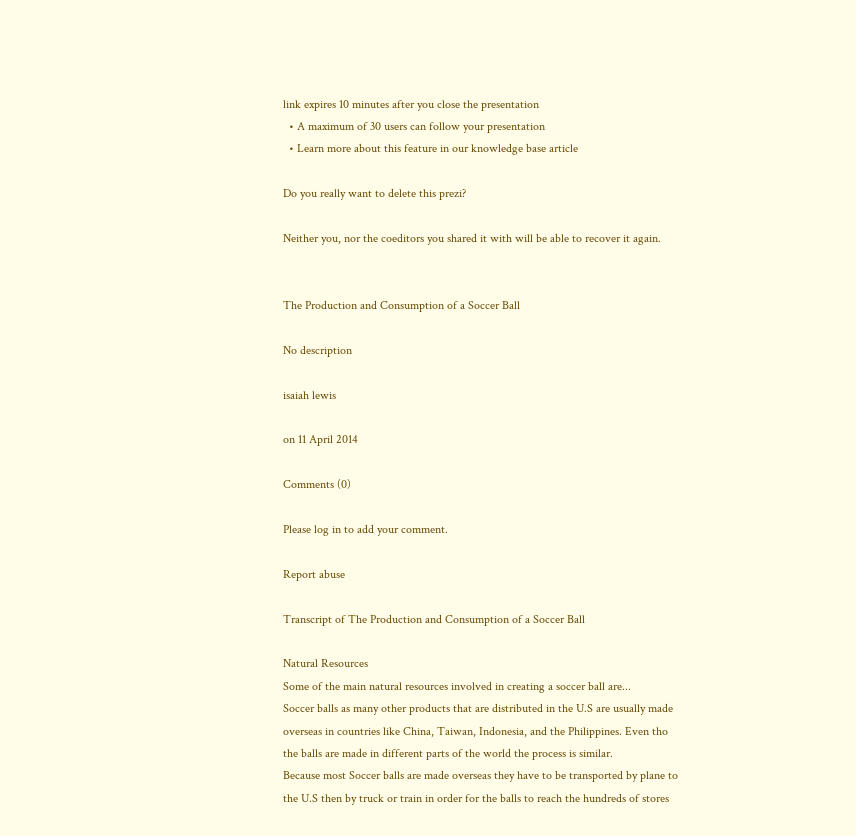link expires 10 minutes after you close the presentation
  • A maximum of 30 users can follow your presentation
  • Learn more about this feature in our knowledge base article

Do you really want to delete this prezi?

Neither you, nor the coeditors you shared it with will be able to recover it again.


The Production and Consumption of a Soccer Ball

No description

isaiah lewis

on 11 April 2014

Comments (0)

Please log in to add your comment.

Report abuse

Transcript of The Production and Consumption of a Soccer Ball

Natural Resources
Some of the main natural resources involved in creating a soccer ball are...
Soccer balls as many other products that are distributed in the U.S are usually made overseas in countries like China, Taiwan, Indonesia, and the Philippines. Even tho the balls are made in different parts of the world the process is similar.
Because most Soccer balls are made overseas they have to be transported by plane to the U.S then by truck or train in order for the balls to reach the hundreds of stores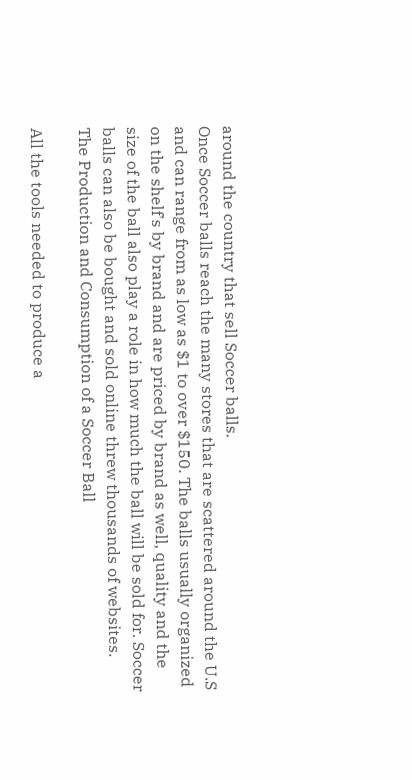around the country that sell Soccer balls.
Once Soccer balls reach the many stores that are scattered around the U.S and can range from as low as $1 to over $150. The balls usually organized on the shelf's by brand and are priced by brand as well, quality and the size of the ball also play a role in how much the ball will be sold for. Soccer balls can also be bought and sold online threw thousands of websites.
The Production and Consumption of a Soccer Ball

All the tools needed to produce a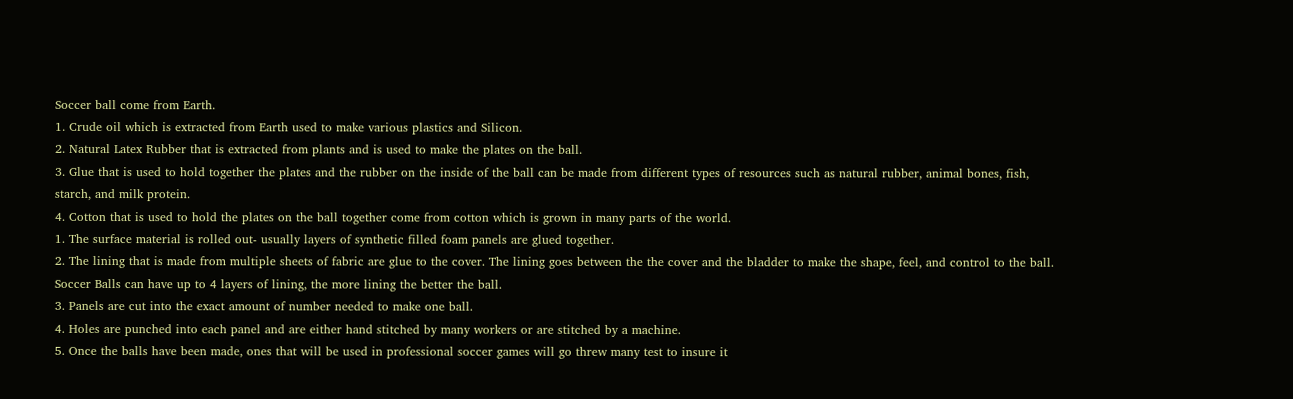Soccer ball come from Earth.
1. Crude oil which is extracted from Earth used to make various plastics and Silicon.
2. Natural Latex Rubber that is extracted from plants and is used to make the plates on the ball.
3. Glue that is used to hold together the plates and the rubber on the inside of the ball can be made from different types of resources such as natural rubber, animal bones, fish, starch, and milk protein.
4. Cotton that is used to hold the plates on the ball together come from cotton which is grown in many parts of the world.
1. The surface material is rolled out- usually layers of synthetic filled foam panels are glued together.
2. The lining that is made from multiple sheets of fabric are glue to the cover. The lining goes between the the cover and the bladder to make the shape, feel, and control to the ball. Soccer Balls can have up to 4 layers of lining, the more lining the better the ball.
3. Panels are cut into the exact amount of number needed to make one ball.
4. Holes are punched into each panel and are either hand stitched by many workers or are stitched by a machine.
5. Once the balls have been made, ones that will be used in professional soccer games will go threw many test to insure it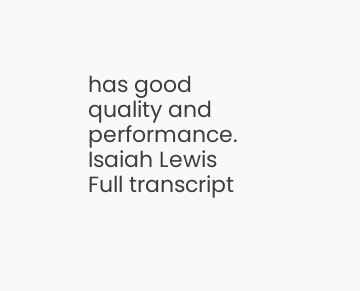has good quality and performance.
Isaiah Lewis
Full transcript